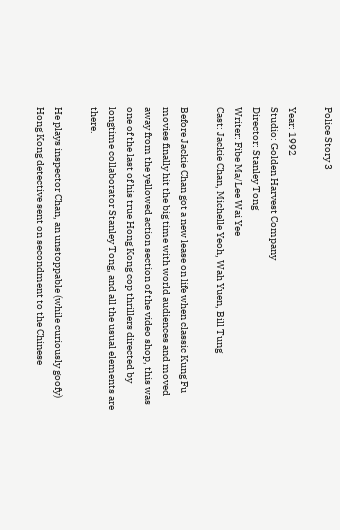Police Story 3

Year: 1992
Studio: Golden Harvest Company
Director: Stanley Tong
Writer: Fibe Ma/Lee Wai Yee
Cast: Jackie Chan, Michelle Yeoh, Wah Yuen, Bill Tung

Before Jackie Chan got a new lease on life when classic Kung Fu movies finally hit the big time with world audiences and moved away from the yellowed action section of the video shop, this was one of the last of his true Hong Kong cop thrillers directed by longtime collaborator Stanley Tong, and all the usual elements are there.

He plays inspector Chan, an unstoppable (while curiously goofy) Hong Kong detective sent on secondment to the Chinese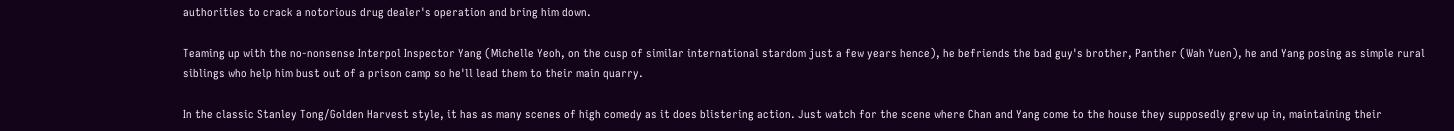authorities to crack a notorious drug dealer's operation and bring him down.

Teaming up with the no-nonsense Interpol Inspector Yang (Michelle Yeoh, on the cusp of similar international stardom just a few years hence), he befriends the bad guy's brother, Panther (Wah Yuen), he and Yang posing as simple rural siblings who help him bust out of a prison camp so he'll lead them to their main quarry.

In the classic Stanley Tong/Golden Harvest style, it has as many scenes of high comedy as it does blistering action. Just watch for the scene where Chan and Yang come to the house they supposedly grew up in, maintaining their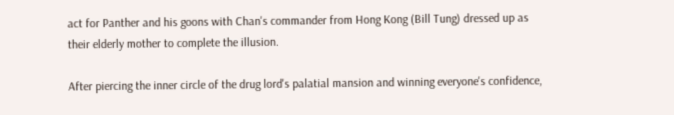act for Panther and his goons with Chan's commander from Hong Kong (Bill Tung) dressed up as their elderly mother to complete the illusion.

After piercing the inner circle of the drug lord's palatial mansion and winning everyone's confidence,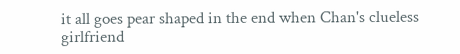it all goes pear shaped in the end when Chan's clueless girlfriend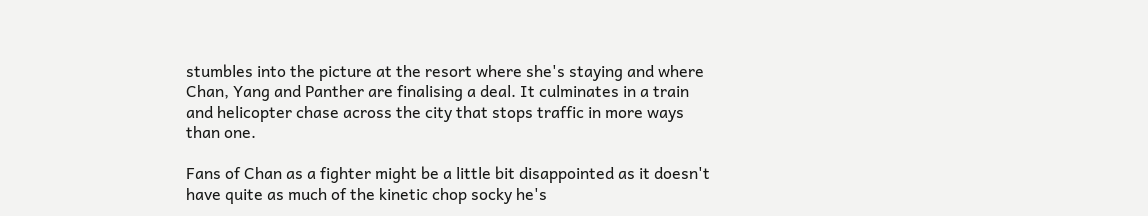stumbles into the picture at the resort where she's staying and where Chan, Yang and Panther are finalising a deal. It culminates in a train and helicopter chase across the city that stops traffic in more ways than one.

Fans of Chan as a fighter might be a little bit disappointed as it doesn't have quite as much of the kinetic chop socky he's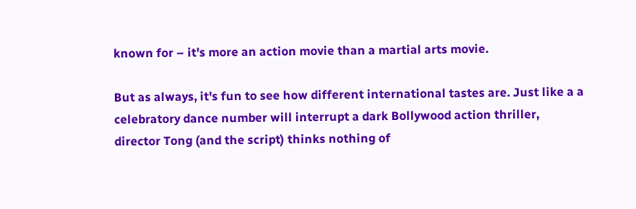known for – it's more an action movie than a martial arts movie.

But as always, it's fun to see how different international tastes are. Just like a a celebratory dance number will interrupt a dark Bollywood action thriller, director Tong (and the script) thinks nothing of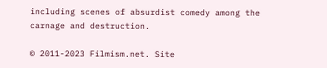including scenes of absurdist comedy among the carnage and destruction.

© 2011-2023 Filmism.net. Site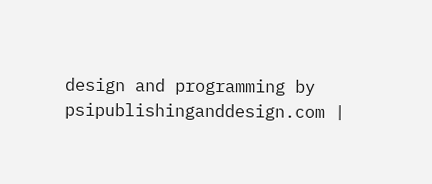design and programming by psipublishinganddesign.com |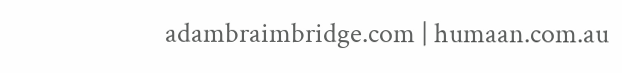adambraimbridge.com | humaan.com.au